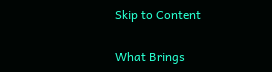Skip to Content

What Brings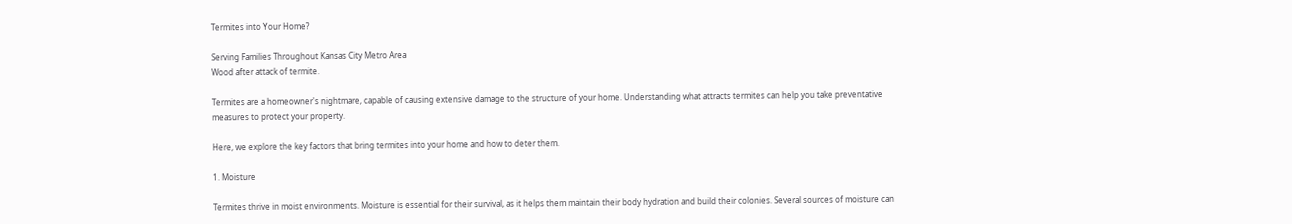Termites into Your Home?

Serving Families Throughout Kansas City Metro Area
Wood after attack of termite.

Termites are a homeowner's nightmare, capable of causing extensive damage to the structure of your home. Understanding what attracts termites can help you take preventative measures to protect your property.

Here, we explore the key factors that bring termites into your home and how to deter them.

1. Moisture

Termites thrive in moist environments. Moisture is essential for their survival, as it helps them maintain their body hydration and build their colonies. Several sources of moisture can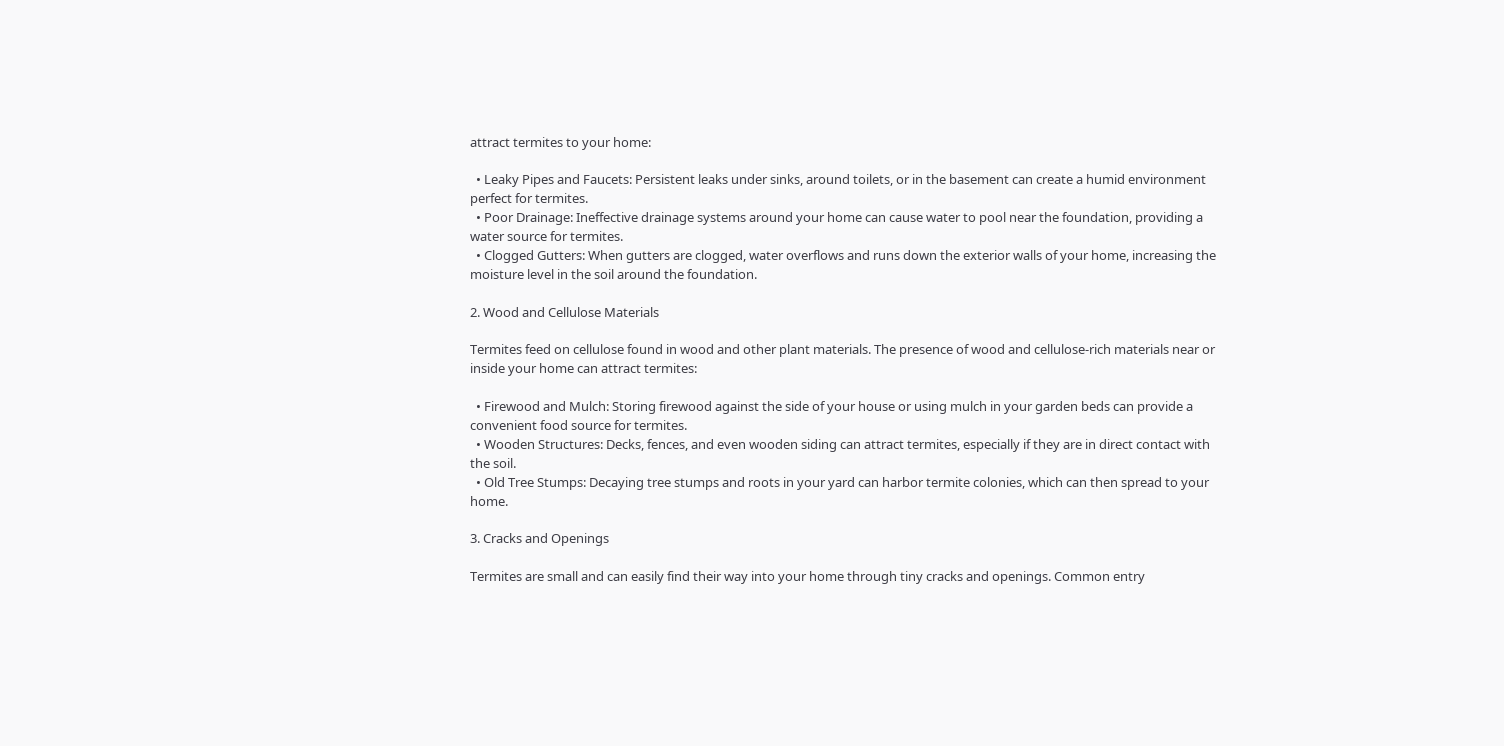attract termites to your home:

  • Leaky Pipes and Faucets: Persistent leaks under sinks, around toilets, or in the basement can create a humid environment perfect for termites.
  • Poor Drainage: Ineffective drainage systems around your home can cause water to pool near the foundation, providing a water source for termites.
  • Clogged Gutters: When gutters are clogged, water overflows and runs down the exterior walls of your home, increasing the moisture level in the soil around the foundation.

2. Wood and Cellulose Materials

Termites feed on cellulose found in wood and other plant materials. The presence of wood and cellulose-rich materials near or inside your home can attract termites:

  • Firewood and Mulch: Storing firewood against the side of your house or using mulch in your garden beds can provide a convenient food source for termites.
  • Wooden Structures: Decks, fences, and even wooden siding can attract termites, especially if they are in direct contact with the soil.
  • Old Tree Stumps: Decaying tree stumps and roots in your yard can harbor termite colonies, which can then spread to your home.

3. Cracks and Openings

Termites are small and can easily find their way into your home through tiny cracks and openings. Common entry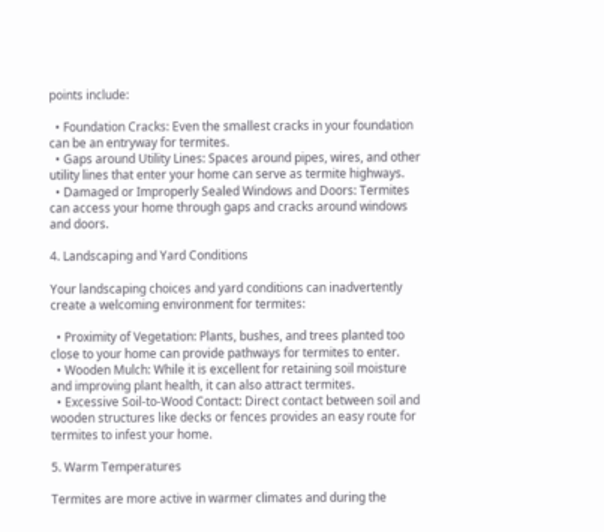points include:

  • Foundation Cracks: Even the smallest cracks in your foundation can be an entryway for termites.
  • Gaps around Utility Lines: Spaces around pipes, wires, and other utility lines that enter your home can serve as termite highways.
  • Damaged or Improperly Sealed Windows and Doors: Termites can access your home through gaps and cracks around windows and doors.

4. Landscaping and Yard Conditions

Your landscaping choices and yard conditions can inadvertently create a welcoming environment for termites:

  • Proximity of Vegetation: Plants, bushes, and trees planted too close to your home can provide pathways for termites to enter.
  • Wooden Mulch: While it is excellent for retaining soil moisture and improving plant health, it can also attract termites.
  • Excessive Soil-to-Wood Contact: Direct contact between soil and wooden structures like decks or fences provides an easy route for termites to infest your home.

5. Warm Temperatures

Termites are more active in warmer climates and during the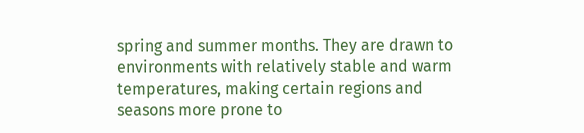spring and summer months. They are drawn to environments with relatively stable and warm temperatures, making certain regions and seasons more prone to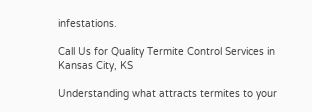infestations.

Call Us for Quality Termite Control Services in Kansas City, KS

Understanding what attracts termites to your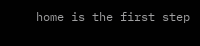home is the first step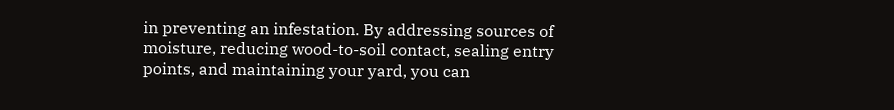in preventing an infestation. By addressing sources of moisture, reducing wood-to-soil contact, sealing entry points, and maintaining your yard, you can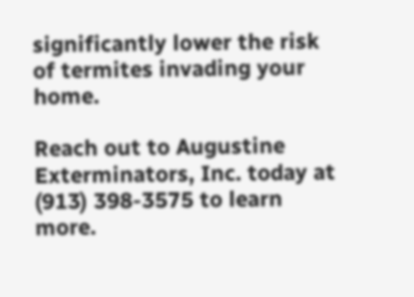significantly lower the risk of termites invading your home.

Reach out to Augustine Exterminators, Inc. today at (913) 398-3575 to learn more.